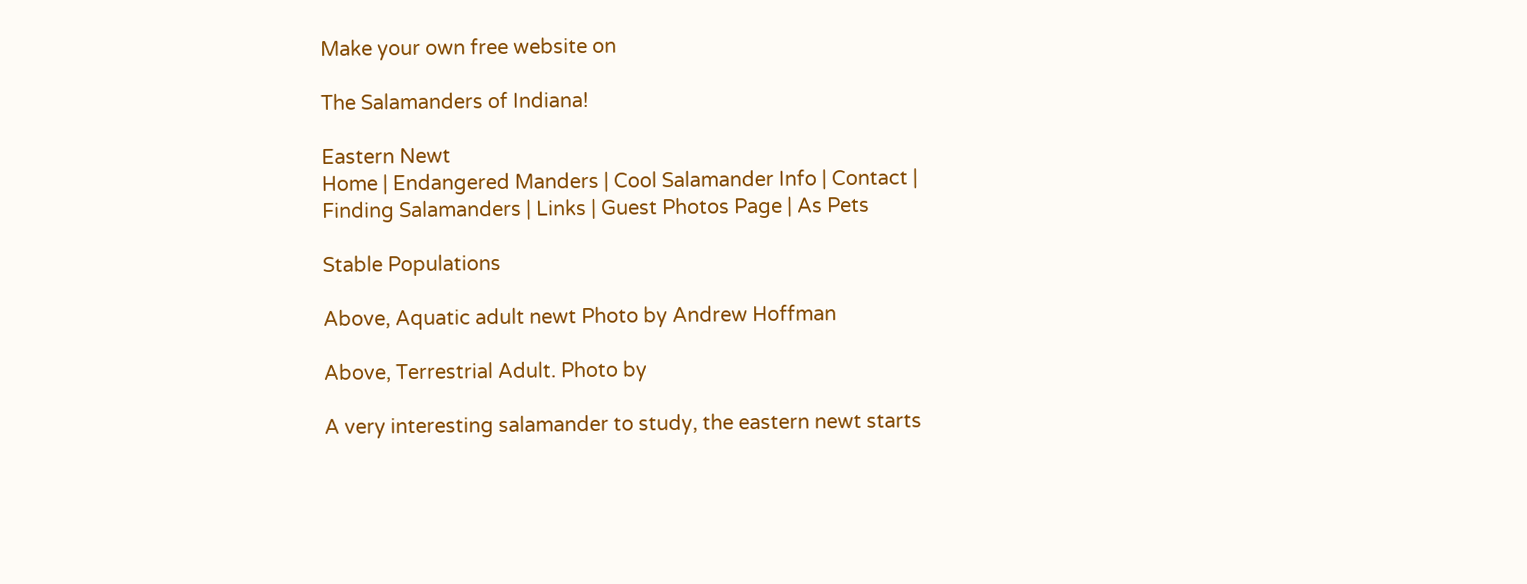Make your own free website on

The Salamanders of Indiana!

Eastern Newt
Home | Endangered Manders | Cool Salamander Info | Contact | Finding Salamanders | Links | Guest Photos Page | As Pets

Stable Populations

Above, Aquatic adult newt Photo by Andrew Hoffman

Above, Terrestrial Adult. Photo by

A very interesting salamander to study, the eastern newt starts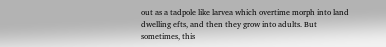out as a tadpole like larvea which overtime morph into land dwelling efts, and then they grow into adults. But sometimes, this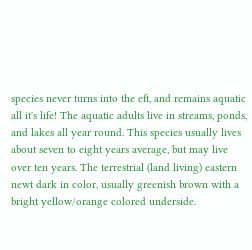species never turns into the eft, and remains aquatic all it's life! The aquatic adults live in streams, ponds, and lakes all year round. This species usually lives about seven to eight years average, but may live over ten years. The terrestrial (land living) eastern newt dark in color, usually greenish brown with a bright yellow/orange colored underside.